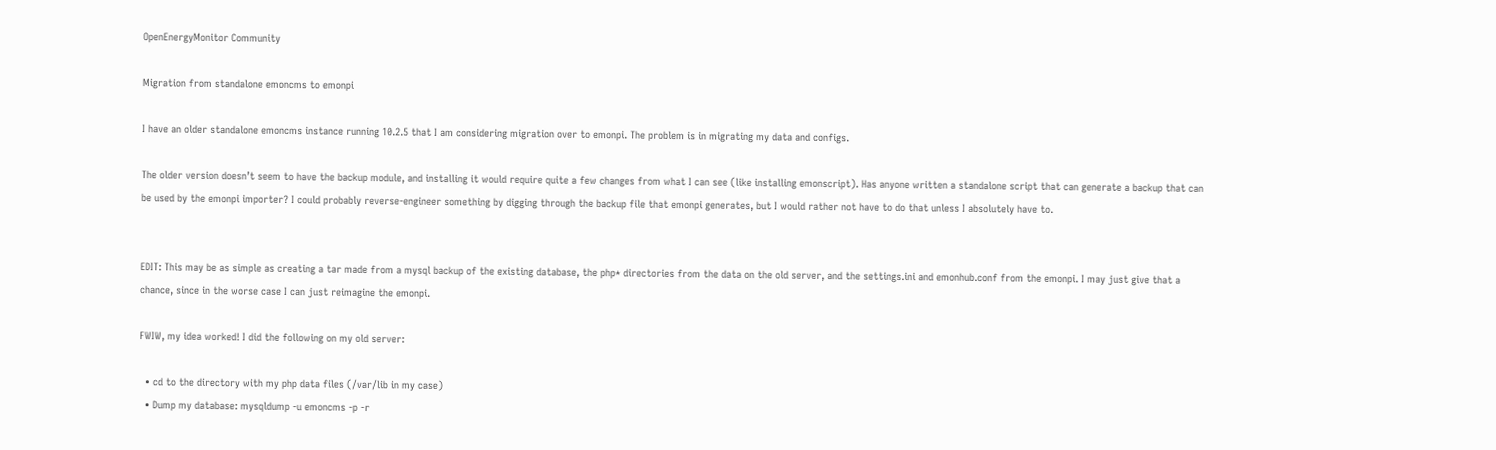OpenEnergyMonitor Community

Migration from standalone emoncms to emonpi

I have an older standalone emoncms instance running 10.2.5 that I am considering migration over to emonpi. The problem is in migrating my data and configs.

The older version doesn’t seem to have the backup module, and installing it would require quite a few changes from what I can see (like installing emonscript). Has anyone written a standalone script that can generate a backup that can be used by the emonpi importer? I could probably reverse-engineer something by digging through the backup file that emonpi generates, but I would rather not have to do that unless I absolutely have to.


EDIT: This may be as simple as creating a tar made from a mysql backup of the existing database, the php* directories from the data on the old server, and the settings.ini and emonhub.conf from the emonpi. I may just give that a chance, since in the worse case I can just reimagine the emonpi.

FWIW, my idea worked! I did the following on my old server:

  • cd to the directory with my php data files (/var/lib in my case)
  • Dump my database: mysqldump -u emoncms -p -r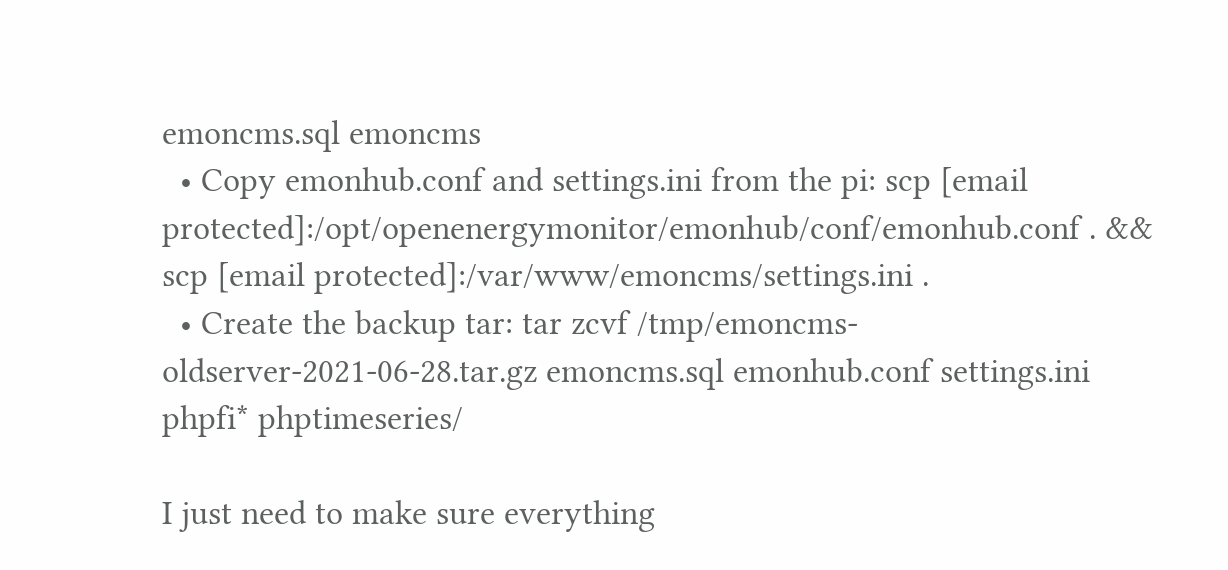emoncms.sql emoncms
  • Copy emonhub.conf and settings.ini from the pi: scp [email protected]:/opt/openenergymonitor/emonhub/conf/emonhub.conf . && scp [email protected]:/var/www/emoncms/settings.ini .
  • Create the backup tar: tar zcvf /tmp/emoncms-oldserver-2021-06-28.tar.gz emoncms.sql emonhub.conf settings.ini phpfi* phptimeseries/

I just need to make sure everything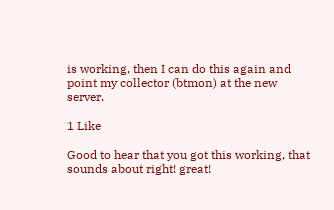is working, then I can do this again and point my collector (btmon) at the new server.

1 Like

Good to hear that you got this working, that sounds about right! great!